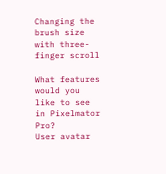Changing the brush size with three-finger scroll

What features would you like to see in Pixelmator Pro?
User avatar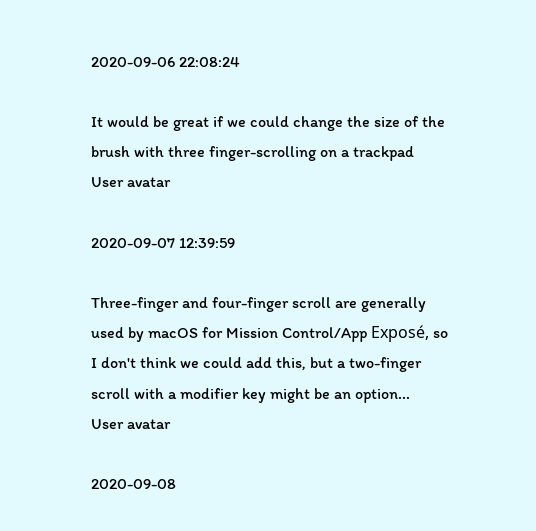2020-09-06 22:08:24

It would be great if we could change the size of the brush with three finger-scrolling on a trackpad
User avatar

2020-09-07 12:39:59

Three-finger and four-finger scroll are generally used by macOS for Mission Control/App Exposé, so I don't think we could add this, but a two-finger scroll with a modifier key might be an option...
User avatar

2020-09-08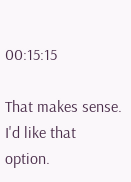00:15:15

That makes sense. I'd like that option.